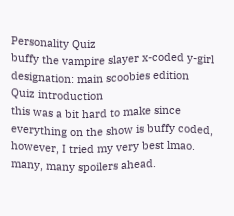Personality Quiz
buffy the vampire slayer x-coded y-girl designation: main scoobies edition
Quiz introduction
this was a bit hard to make since everything on the show is buffy coded, however, I tried my very best lmao. many, many spoilers ahead.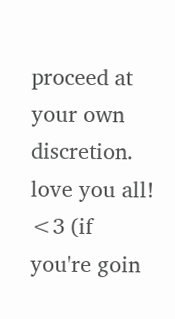proceed at your own discretion. love you all! <3 (if you're goin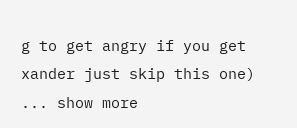g to get angry if you get xander just skip this one)
... show more